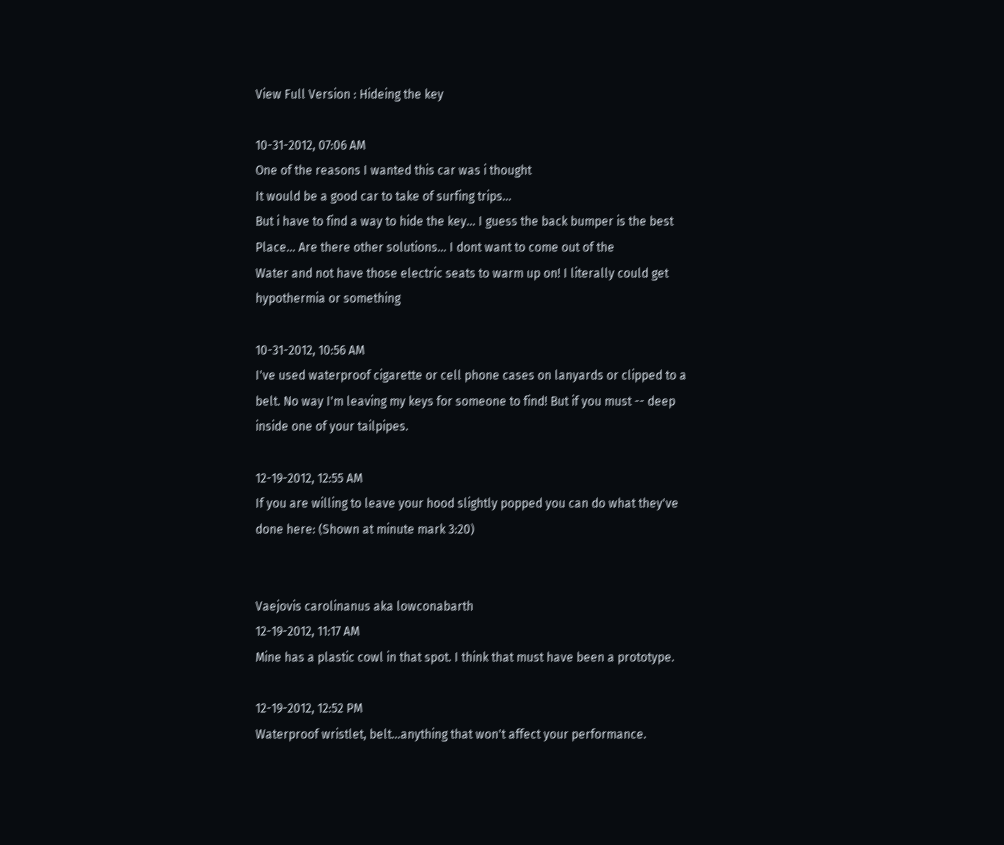View Full Version : Hideing the key

10-31-2012, 07:06 AM
One of the reasons I wanted this car was i thought
It would be a good car to take of surfing trips...
But i have to find a way to hide the key... I guess the back bumper is the best
Place... Are there other solutions... I dont want to come out of the
Water and not have those electric seats to warm up on! I literally could get hypothermia or something

10-31-2012, 10:56 AM
I've used waterproof cigarette or cell phone cases on lanyards or clipped to a belt. No way I'm leaving my keys for someone to find! But if you must -- deep inside one of your tailpipes.

12-19-2012, 12:55 AM
If you are willing to leave your hood slightly popped you can do what they've done here: (Shown at minute mark 3:20)


Vaejovis carolinanus aka lowconabarth
12-19-2012, 11:17 AM
Mine has a plastic cowl in that spot. I think that must have been a prototype.

12-19-2012, 12:52 PM
Waterproof wristlet, belt...anything that won't affect your performance.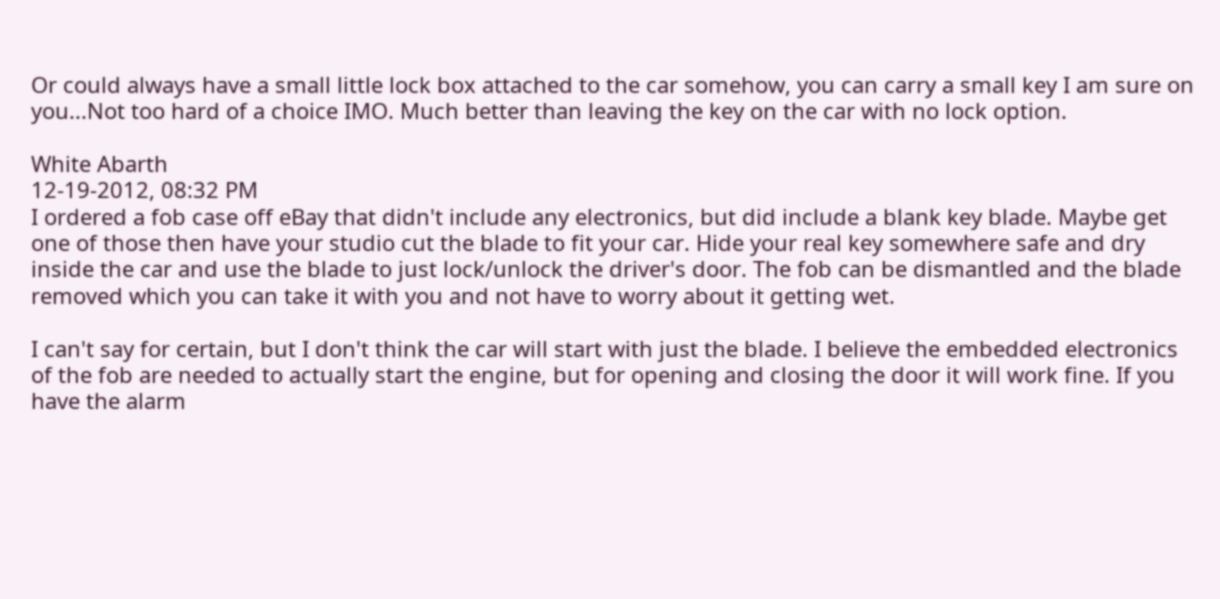Or could always have a small little lock box attached to the car somehow, you can carry a small key I am sure on you...Not too hard of a choice IMO. Much better than leaving the key on the car with no lock option.

White Abarth
12-19-2012, 08:32 PM
I ordered a fob case off eBay that didn't include any electronics, but did include a blank key blade. Maybe get one of those then have your studio cut the blade to fit your car. Hide your real key somewhere safe and dry inside the car and use the blade to just lock/unlock the driver's door. The fob can be dismantled and the blade removed which you can take it with you and not have to worry about it getting wet.

I can't say for certain, but I don't think the car will start with just the blade. I believe the embedded electronics of the fob are needed to actually start the engine, but for opening and closing the door it will work fine. If you have the alarm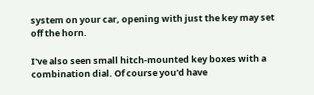system on your car, opening with just the key may set off the horn.

I've also seen small hitch-mounted key boxes with a combination dial. Of course you'd have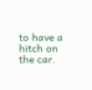to have a hitch on the car.